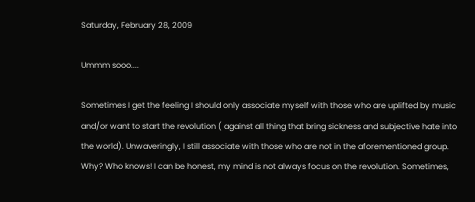Saturday, February 28, 2009

Ummm sooo....

Sometimes I get the feeling I should only associate myself with those who are uplifted by music and/or want to start the revolution ( against all thing that bring sickness and subjective hate into the world). Unwaveringly, I still associate with those who are not in the aforementioned group. Why? Who knows! I can be honest, my mind is not always focus on the revolution. Sometimes,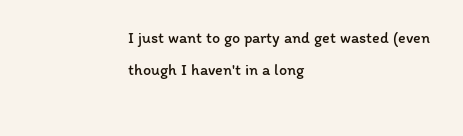I just want to go party and get wasted (even though I haven't in a long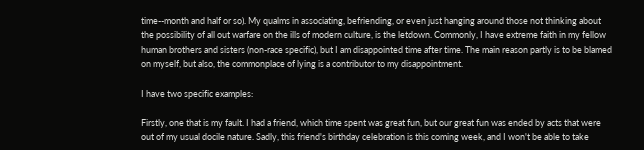time--month and half or so). My qualms in associating, befriending, or even just hanging around those not thinking about the possibility of all out warfare on the ills of modern culture, is the letdown. Commonly, I have extreme faith in my fellow human brothers and sisters (non-race specific), but I am disappointed time after time. The main reason partly is to be blamed on myself, but also, the commonplace of lying is a contributor to my disappointment.

I have two specific examples:

Firstly, one that is my fault. I had a friend, which time spent was great fun, but our great fun was ended by acts that were out of my usual docile nature. Sadly, this friend's birthday celebration is this coming week, and I won't be able to take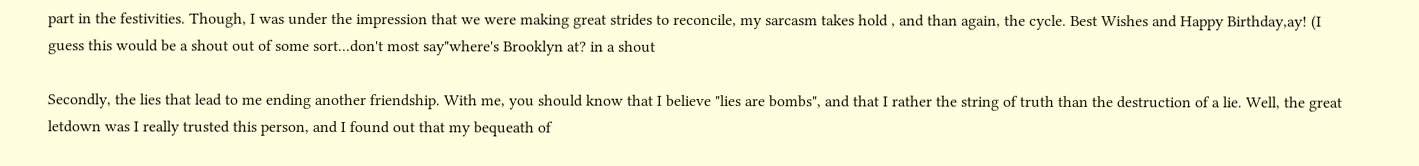part in the festivities. Though, I was under the impression that we were making great strides to reconcile, my sarcasm takes hold , and than again, the cycle. Best Wishes and Happy Birthday,ay! (I guess this would be a shout out of some sort...don't most say"where's Brooklyn at? in a shout

Secondly, the lies that lead to me ending another friendship. With me, you should know that I believe "lies are bombs", and that I rather the string of truth than the destruction of a lie. Well, the great letdown was I really trusted this person, and I found out that my bequeath of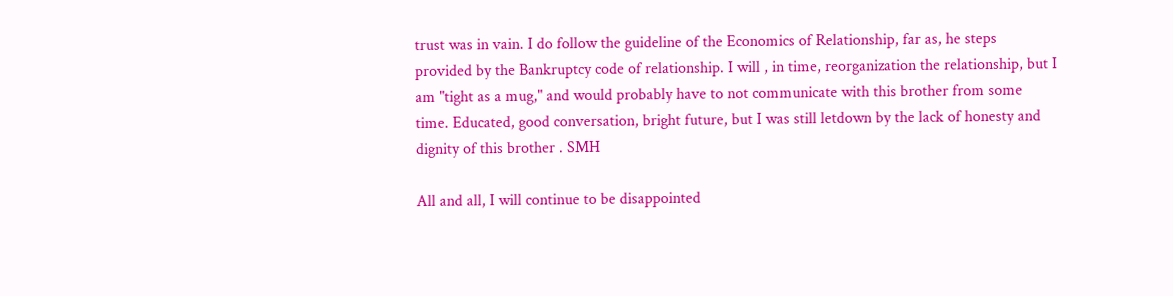trust was in vain. I do follow the guideline of the Economics of Relationship, far as, he steps provided by the Bankruptcy code of relationship. I will , in time, reorganization the relationship, but I am "tight as a mug," and would probably have to not communicate with this brother from some time. Educated, good conversation, bright future, but I was still letdown by the lack of honesty and dignity of this brother . SMH

All and all, I will continue to be disappointed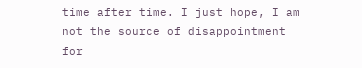time after time. I just hope, I am not the source of disappointment for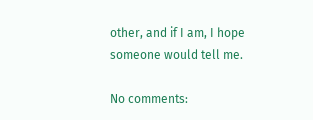other, and if I am, I hope someone would tell me.

No comments: